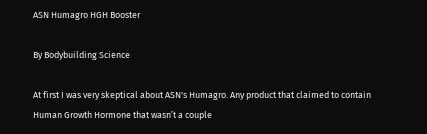ASN Humagro HGH Booster

By Bodybuilding Science

At first I was very skeptical about ASN's Humagro. Any product that claimed to contain Human Growth Hormone that wasn’t a couple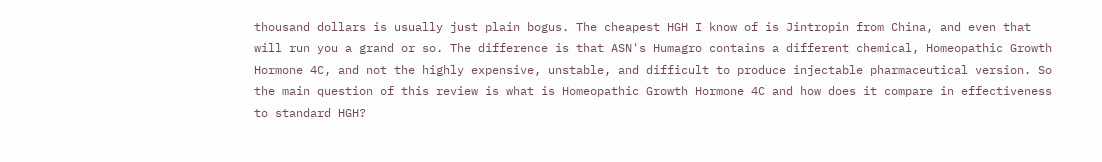thousand dollars is usually just plain bogus. The cheapest HGH I know of is Jintropin from China, and even that will run you a grand or so. The difference is that ASN's Humagro contains a different chemical, Homeopathic Growth Hormone 4C, and not the highly expensive, unstable, and difficult to produce injectable pharmaceutical version. So the main question of this review is what is Homeopathic Growth Hormone 4C and how does it compare in effectiveness to standard HGH?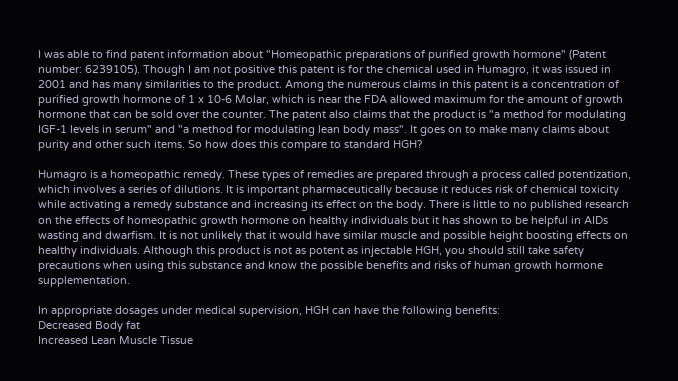I was able to find patent information about "Homeopathic preparations of purified growth hormone" (Patent number: 6239105). Though I am not positive this patent is for the chemical used in Humagro, it was issued in 2001 and has many similarities to the product. Among the numerous claims in this patent is a concentration of purified growth hormone of 1 x 10-6 Molar, which is near the FDA allowed maximum for the amount of growth hormone that can be sold over the counter. The patent also claims that the product is "a method for modulating IGF-1 levels in serum" and "a method for modulating lean body mass". It goes on to make many claims about purity and other such items. So how does this compare to standard HGH?

Humagro is a homeopathic remedy. These types of remedies are prepared through a process called potentization, which involves a series of dilutions. It is important pharmaceutically because it reduces risk of chemical toxicity while activating a remedy substance and increasing its effect on the body. There is little to no published research on the effects of homeopathic growth hormone on healthy individuals but it has shown to be helpful in AIDs wasting and dwarfism. It is not unlikely that it would have similar muscle and possible height boosting effects on healthy individuals. Although this product is not as potent as injectable HGH, you should still take safety precautions when using this substance and know the possible benefits and risks of human growth hormone supplementation.

In appropriate dosages under medical supervision, HGH can have the following benefits:
Decreased Body fat
Increased Lean Muscle Tissue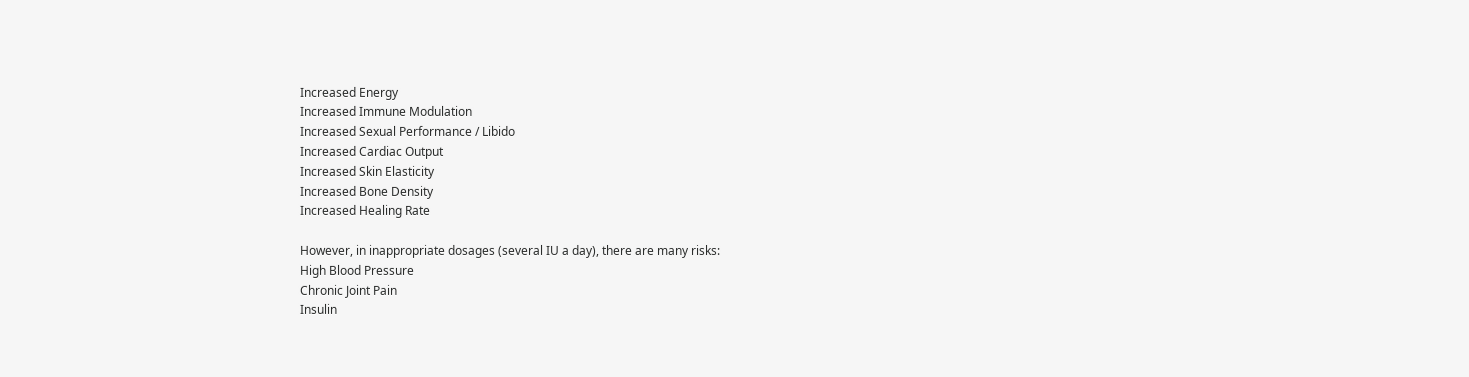Increased Energy
Increased Immune Modulation
Increased Sexual Performance / Libido
Increased Cardiac Output
Increased Skin Elasticity
Increased Bone Density
Increased Healing Rate

However, in inappropriate dosages (several IU a day), there are many risks:
High Blood Pressure
Chronic Joint Pain
Insulin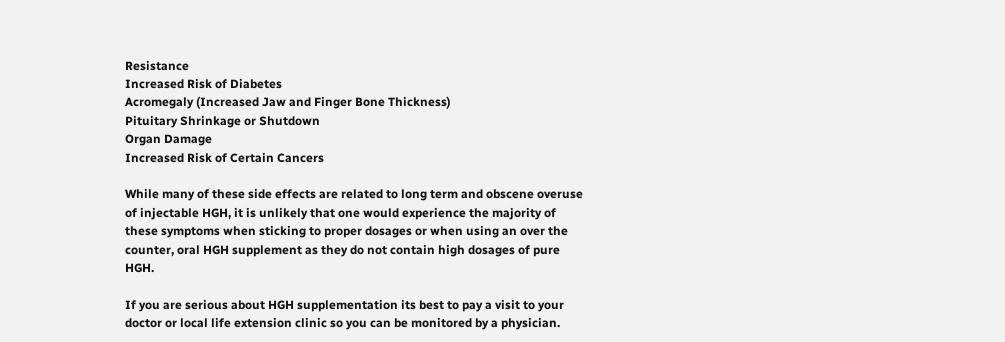Resistance
Increased Risk of Diabetes
Acromegaly (Increased Jaw and Finger Bone Thickness)
Pituitary Shrinkage or Shutdown
Organ Damage
Increased Risk of Certain Cancers

While many of these side effects are related to long term and obscene overuse of injectable HGH, it is unlikely that one would experience the majority of these symptoms when sticking to proper dosages or when using an over the counter, oral HGH supplement as they do not contain high dosages of pure HGH.

If you are serious about HGH supplementation its best to pay a visit to your doctor or local life extension clinic so you can be monitored by a physician.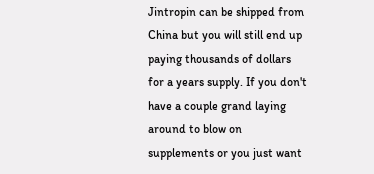Jintropin can be shipped from China but you will still end up paying thousands of dollars for a years supply. If you don't have a couple grand laying around to blow on supplements or you just want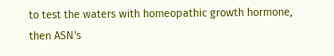to test the waters with homeopathic growth hormone, then ASN's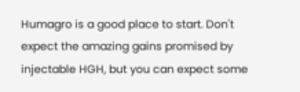Humagro is a good place to start. Don't expect the amazing gains promised by injectable HGH, but you can expect some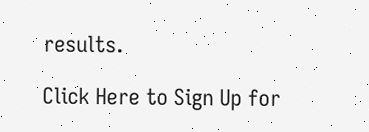results.

Click Here to Sign Up for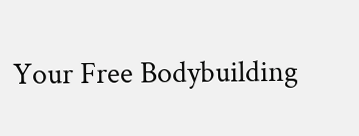Your Free Bodybuilding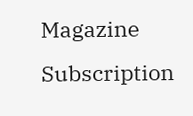Magazine Subscription